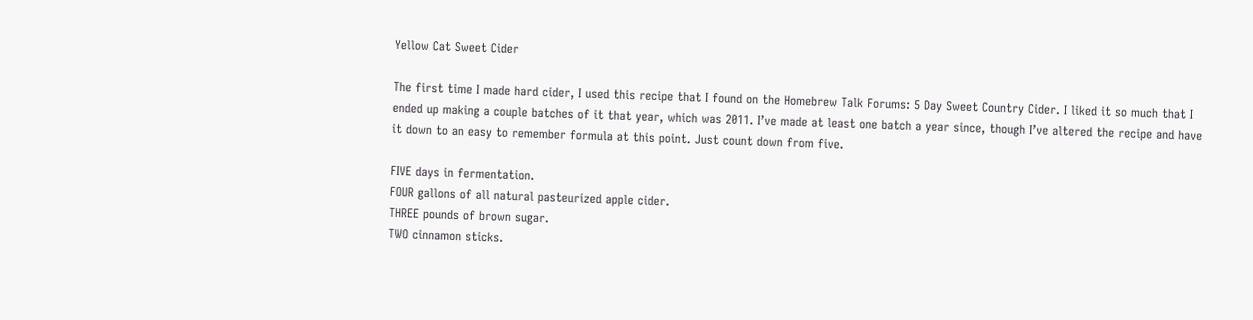Yellow Cat Sweet Cider

The first time I made hard cider, I used this recipe that I found on the Homebrew Talk Forums: 5 Day Sweet Country Cider. I liked it so much that I ended up making a couple batches of it that year, which was 2011. I’ve made at least one batch a year since, though I’ve altered the recipe and have it down to an easy to remember formula at this point. Just count down from five.

FIVE days in fermentation.
FOUR gallons of all natural pasteurized apple cider.
THREE pounds of brown sugar.
TWO cinnamon sticks.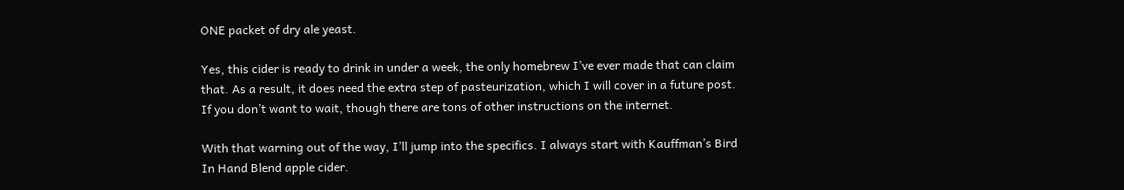ONE packet of dry ale yeast.

Yes, this cider is ready to drink in under a week, the only homebrew I’ve ever made that can claim that. As a result, it does need the extra step of pasteurization, which I will cover in a future post. If you don’t want to wait, though there are tons of other instructions on the internet.

With that warning out of the way, I’ll jump into the specifics. I always start with Kauffman’s Bird In Hand Blend apple cider.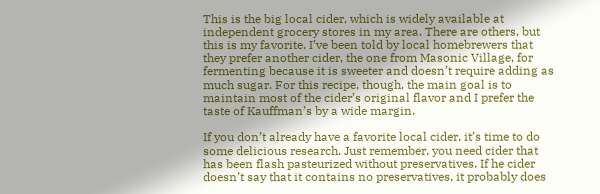This is the big local cider, which is widely available at independent grocery stores in my area. There are others, but this is my favorite. I’ve been told by local homebrewers that they prefer another cider, the one from Masonic Village, for fermenting because it is sweeter and doesn’t require adding as much sugar. For this recipe, though, the main goal is to maintain most of the cider’s original flavor and I prefer the taste of Kauffman’s by a wide margin.

If you don’t already have a favorite local cider, it’s time to do some delicious research. Just remember, you need cider that has been flash pasteurized without preservatives. If he cider doesn’t say that it contains no preservatives, it probably does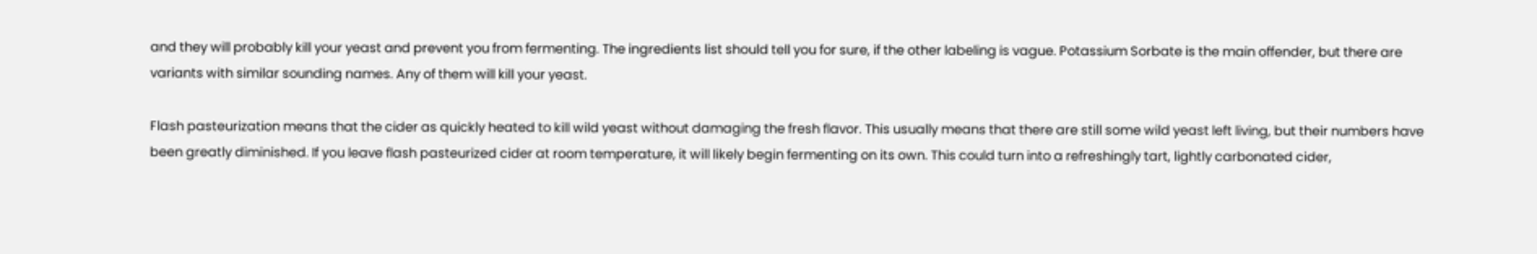and they will probably kill your yeast and prevent you from fermenting. The ingredients list should tell you for sure, if the other labeling is vague. Potassium Sorbate is the main offender, but there are variants with similar sounding names. Any of them will kill your yeast.

Flash pasteurization means that the cider as quickly heated to kill wild yeast without damaging the fresh flavor. This usually means that there are still some wild yeast left living, but their numbers have been greatly diminished. If you leave flash pasteurized cider at room temperature, it will likely begin fermenting on its own. This could turn into a refreshingly tart, lightly carbonated cider,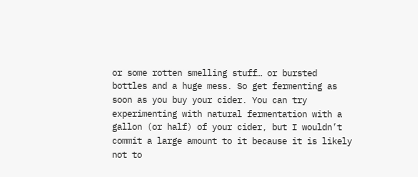or some rotten smelling stuff… or bursted bottles and a huge mess. So get fermenting as soon as you buy your cider. You can try experimenting with natural fermentation with a gallon (or half) of your cider, but I wouldn’t commit a large amount to it because it is likely not to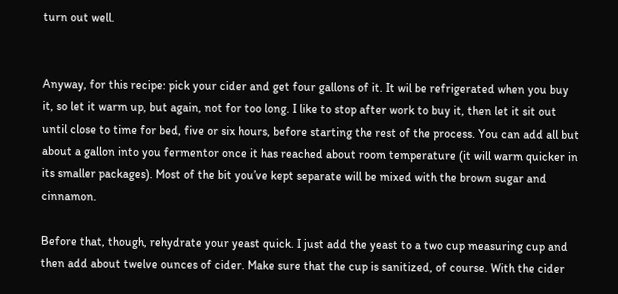turn out well.


Anyway, for this recipe: pick your cider and get four gallons of it. It wil be refrigerated when you buy it, so let it warm up, but again, not for too long. I like to stop after work to buy it, then let it sit out until close to time for bed, five or six hours, before starting the rest of the process. You can add all but about a gallon into you fermentor once it has reached about room temperature (it will warm quicker in its smaller packages). Most of the bit you’ve kept separate will be mixed with the brown sugar and cinnamon.

Before that, though, rehydrate your yeast quick. I just add the yeast to a two cup measuring cup and then add about twelve ounces of cider. Make sure that the cup is sanitized, of course. With the cider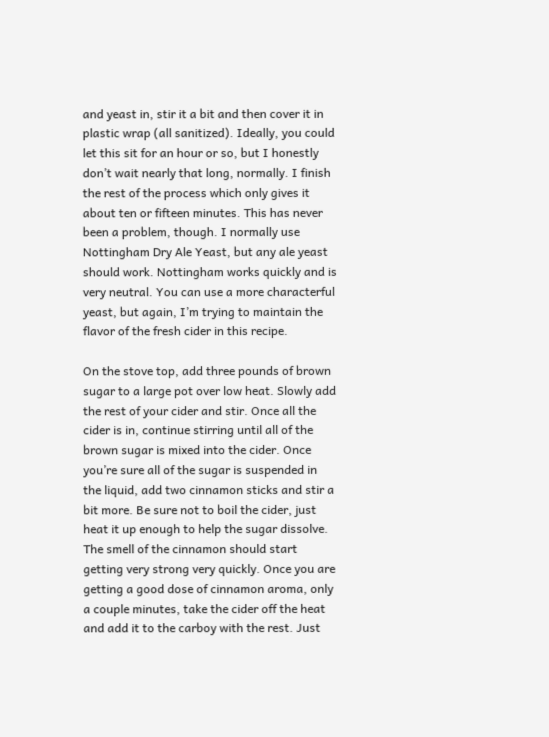and yeast in, stir it a bit and then cover it in plastic wrap (all sanitized). Ideally, you could let this sit for an hour or so, but I honestly don’t wait nearly that long, normally. I finish the rest of the process which only gives it about ten or fifteen minutes. This has never been a problem, though. I normally use Nottingham Dry Ale Yeast, but any ale yeast should work. Nottingham works quickly and is very neutral. You can use a more characterful yeast, but again, I’m trying to maintain the flavor of the fresh cider in this recipe.

On the stove top, add three pounds of brown sugar to a large pot over low heat. Slowly add the rest of your cider and stir. Once all the cider is in, continue stirring until all of the brown sugar is mixed into the cider. Once you’re sure all of the sugar is suspended in the liquid, add two cinnamon sticks and stir a bit more. Be sure not to boil the cider, just heat it up enough to help the sugar dissolve. The smell of the cinnamon should start getting very strong very quickly. Once you are getting a good dose of cinnamon aroma, only a couple minutes, take the cider off the heat and add it to the carboy with the rest. Just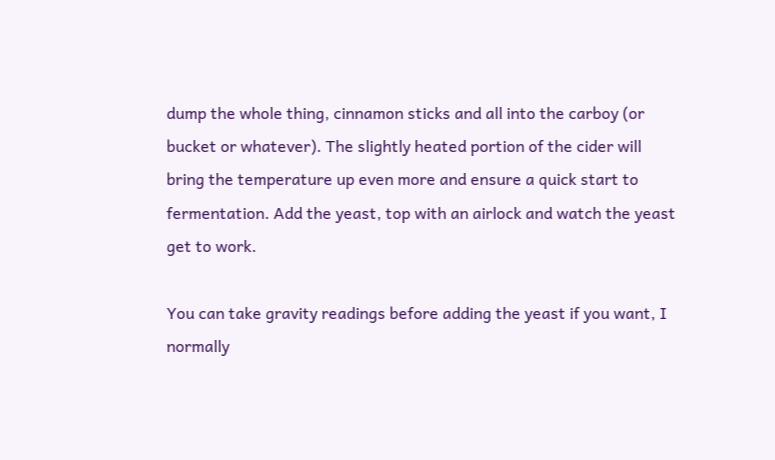dump the whole thing, cinnamon sticks and all into the carboy (or bucket or whatever). The slightly heated portion of the cider will bring the temperature up even more and ensure a quick start to fermentation. Add the yeast, top with an airlock and watch the yeast get to work.

You can take gravity readings before adding the yeast if you want, I normally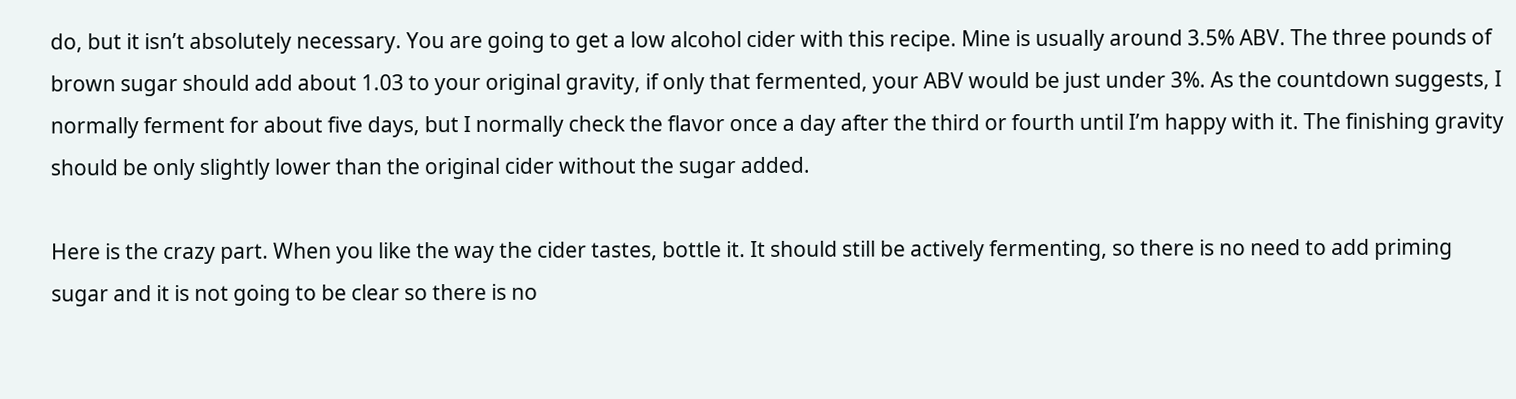do, but it isn’t absolutely necessary. You are going to get a low alcohol cider with this recipe. Mine is usually around 3.5% ABV. The three pounds of brown sugar should add about 1.03 to your original gravity, if only that fermented, your ABV would be just under 3%. As the countdown suggests, I normally ferment for about five days, but I normally check the flavor once a day after the third or fourth until I’m happy with it. The finishing gravity should be only slightly lower than the original cider without the sugar added.

Here is the crazy part. When you like the way the cider tastes, bottle it. It should still be actively fermenting, so there is no need to add priming sugar and it is not going to be clear so there is no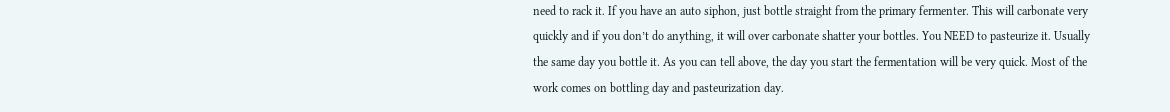need to rack it. If you have an auto siphon, just bottle straight from the primary fermenter. This will carbonate very quickly and if you don’t do anything, it will over carbonate shatter your bottles. You NEED to pasteurize it. Usually the same day you bottle it. As you can tell above, the day you start the fermentation will be very quick. Most of the work comes on bottling day and pasteurization day.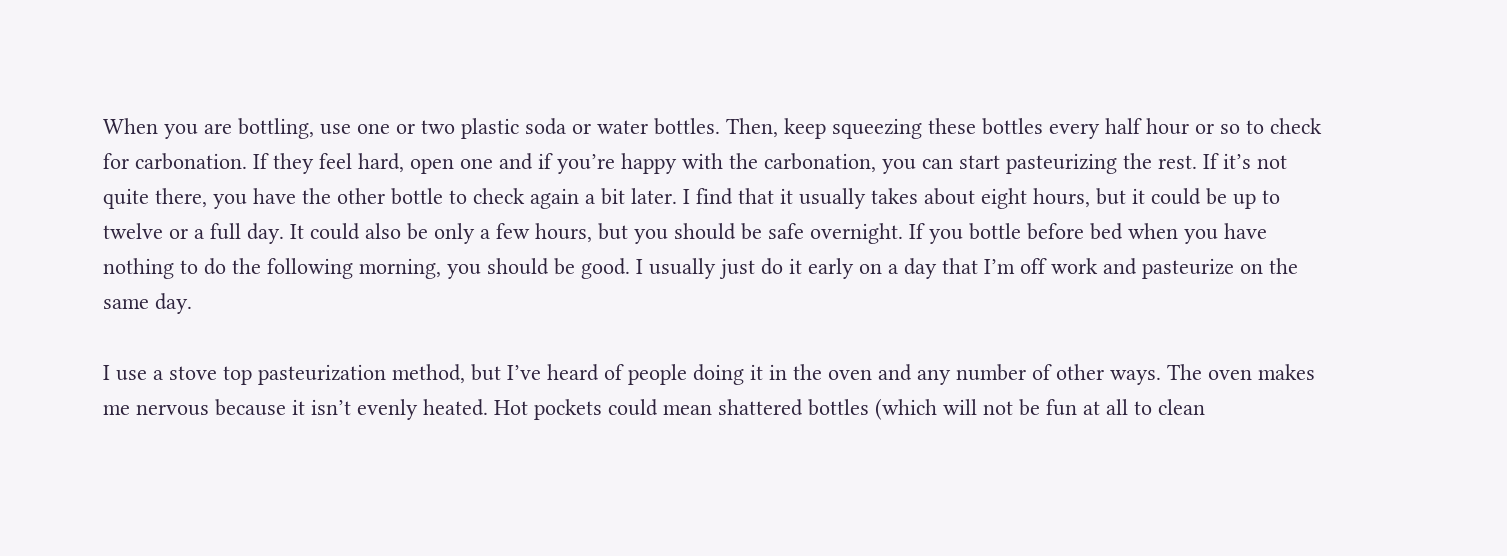When you are bottling, use one or two plastic soda or water bottles. Then, keep squeezing these bottles every half hour or so to check for carbonation. If they feel hard, open one and if you’re happy with the carbonation, you can start pasteurizing the rest. If it’s not quite there, you have the other bottle to check again a bit later. I find that it usually takes about eight hours, but it could be up to twelve or a full day. It could also be only a few hours, but you should be safe overnight. If you bottle before bed when you have nothing to do the following morning, you should be good. I usually just do it early on a day that I’m off work and pasteurize on the same day.

I use a stove top pasteurization method, but I’ve heard of people doing it in the oven and any number of other ways. The oven makes me nervous because it isn’t evenly heated. Hot pockets could mean shattered bottles (which will not be fun at all to clean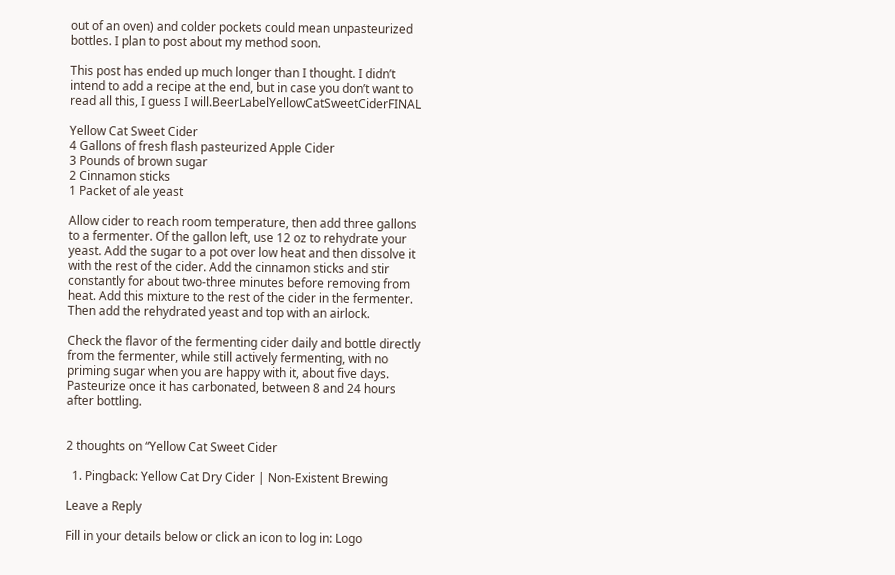out of an oven) and colder pockets could mean unpasteurized bottles. I plan to post about my method soon.

This post has ended up much longer than I thought. I didn’t intend to add a recipe at the end, but in case you don’t want to read all this, I guess I will.BeerLabelYellowCatSweetCiderFINAL

Yellow Cat Sweet Cider
4 Gallons of fresh flash pasteurized Apple Cider
3 Pounds of brown sugar
2 Cinnamon sticks
1 Packet of ale yeast

Allow cider to reach room temperature, then add three gallons to a fermenter. Of the gallon left, use 12 oz to rehydrate your yeast. Add the sugar to a pot over low heat and then dissolve it with the rest of the cider. Add the cinnamon sticks and stir constantly for about two-three minutes before removing from heat. Add this mixture to the rest of the cider in the fermenter. Then add the rehydrated yeast and top with an airlock.

Check the flavor of the fermenting cider daily and bottle directly from the fermenter, while still actively fermenting, with no priming sugar when you are happy with it, about five days. Pasteurize once it has carbonated, between 8 and 24 hours after bottling.


2 thoughts on “Yellow Cat Sweet Cider

  1. Pingback: Yellow Cat Dry Cider | Non-Existent Brewing

Leave a Reply

Fill in your details below or click an icon to log in: Logo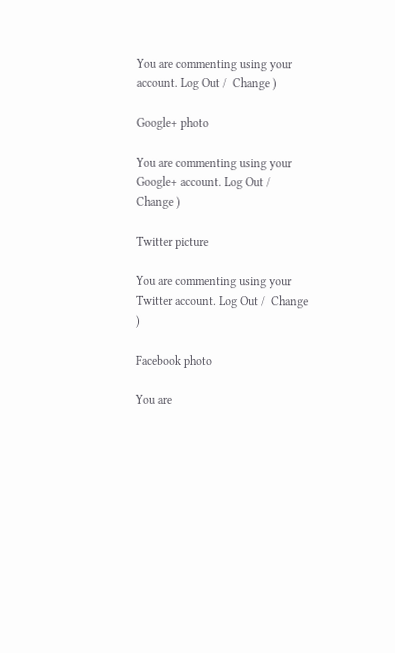You are commenting using your account. Log Out /  Change )

Google+ photo

You are commenting using your Google+ account. Log Out /  Change )

Twitter picture

You are commenting using your Twitter account. Log Out /  Change )

Facebook photo

You are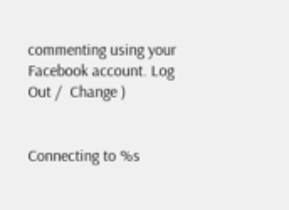commenting using your Facebook account. Log Out /  Change )


Connecting to %s